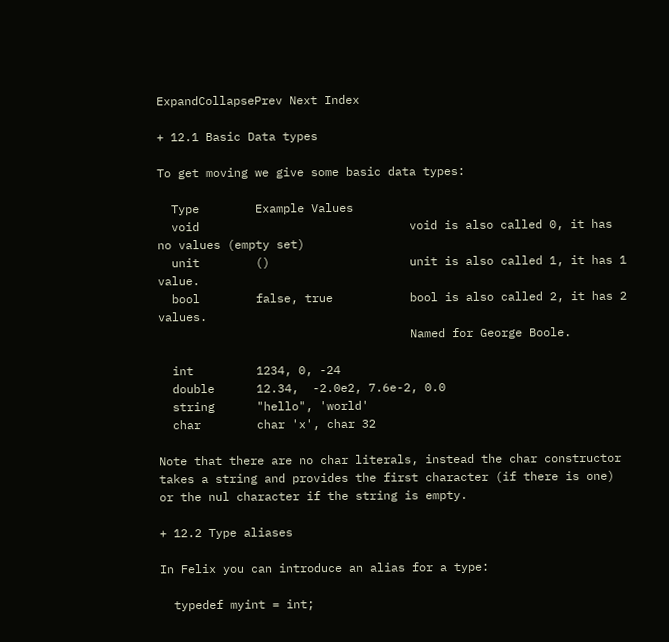ExpandCollapsePrev Next Index

+ 12.1 Basic Data types

To get moving we give some basic data types:

  Type        Example Values
  void                              void is also called 0, it has no values (empty set)
  unit        ()                    unit is also called 1, it has 1 value.
  bool        false, true           bool is also called 2, it has 2 values.
                                    Named for George Boole.

  int         1234, 0, -24
  double      12.34,  -2.0e2, 7.6e-2, 0.0
  string      "hello", 'world'
  char        char 'x', char 32

Note that there are no char literals, instead the char constructor takes a string and provides the first character (if there is one) or the nul character if the string is empty.

+ 12.2 Type aliases

In Felix you can introduce an alias for a type:

  typedef myint = int;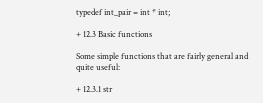typedef int_pair = int * int;

+ 12.3 Basic functions

Some simple functions that are fairly general and quite useful:

+ 12.3.1 str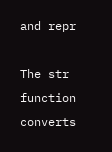and repr

The str function converts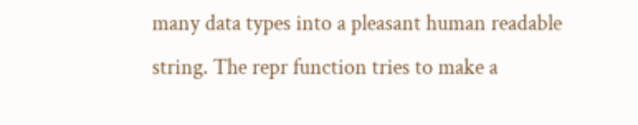many data types into a pleasant human readable string. The repr function tries to make a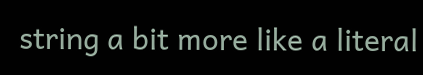string a bit more like a literal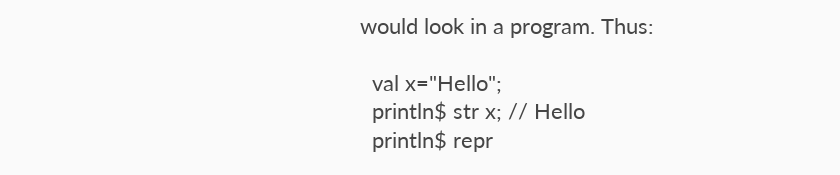would look in a program. Thus:

  val x="Hello";
  println$ str x; // Hello
  println$ repr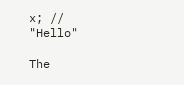x; // "Hello"

The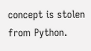concept is stolen from Python.